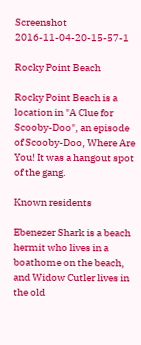Screenshot 2016-11-04-20-15-57-1

Rocky Point Beach

Rocky Point Beach is a location in "A Clue for Scooby-Doo", an episode of Scooby-Doo, Where Are You! It was a hangout spot of the gang.

Known residents

Ebenezer Shark is a beach hermit who lives in a boathome on the beach, and Widow Cutler lives in the old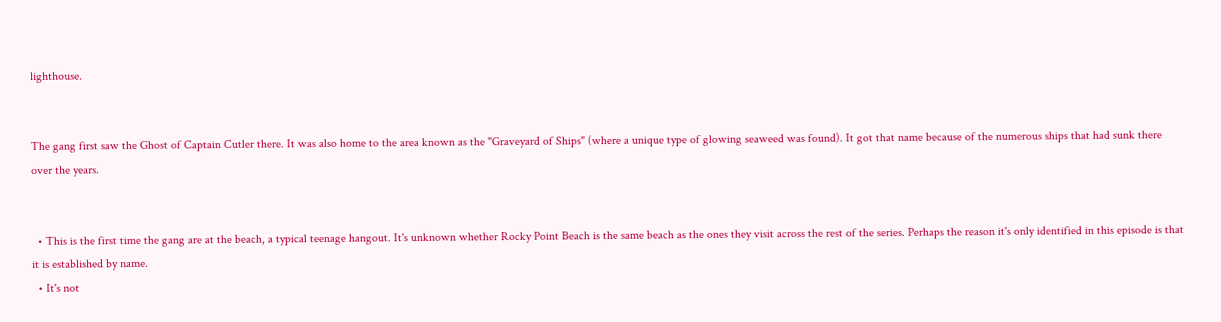lighthouse.


The gang first saw the Ghost of Captain Cutler there. It was also home to the area known as the "Graveyard of Ships" (where a unique type of glowing seaweed was found). It got that name because of the numerous ships that had sunk there over the years.


  • This is the first time the gang are at the beach, a typical teenage hangout. It's unknown whether Rocky Point Beach is the same beach as the ones they visit across the rest of the series. Perhaps the reason it's only identified in this episode is that it is established by name.
  • It's not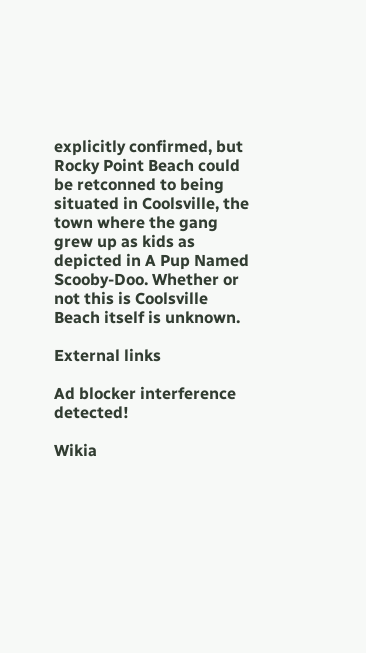explicitly confirmed, but Rocky Point Beach could be retconned to being situated in Coolsville, the town where the gang grew up as kids as depicted in A Pup Named Scooby-Doo. Whether or not this is Coolsville Beach itself is unknown.

External links

Ad blocker interference detected!

Wikia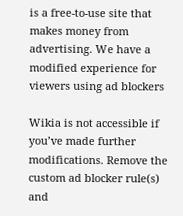is a free-to-use site that makes money from advertising. We have a modified experience for viewers using ad blockers

Wikia is not accessible if you’ve made further modifications. Remove the custom ad blocker rule(s) and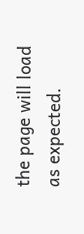the page will load as expected.